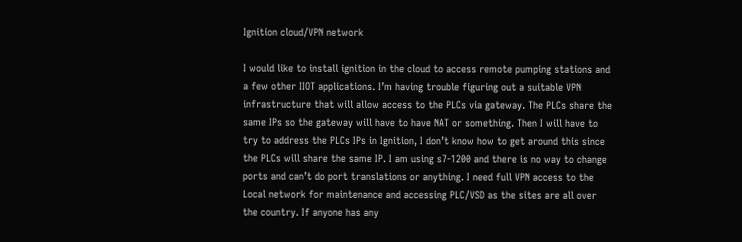Ignition cloud/VPN network

I would like to install ignition in the cloud to access remote pumping stations and a few other IIOT applications. I’m having trouble figuring out a suitable VPN infrastructure that will allow access to the PLCs via gateway. The PLCs share the same IPs so the gateway will have to have NAT or something. Then I will have to try to address the PLCs IPs in Ignition, I don’t know how to get around this since the PLCs will share the same IP. I am using s7-1200 and there is no way to change ports and can’t do port translations or anything. I need full VPN access to the Local network for maintenance and accessing PLC/VSD as the sites are all over the country. If anyone has any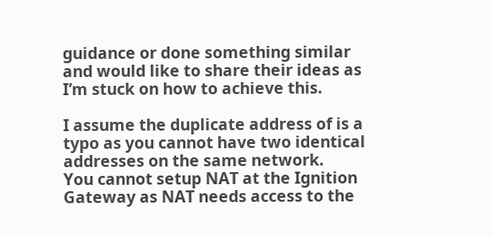guidance or done something similar and would like to share their ideas as I’m stuck on how to achieve this.

I assume the duplicate address of is a typo as you cannot have two identical addresses on the same network.
You cannot setup NAT at the Ignition Gateway as NAT needs access to the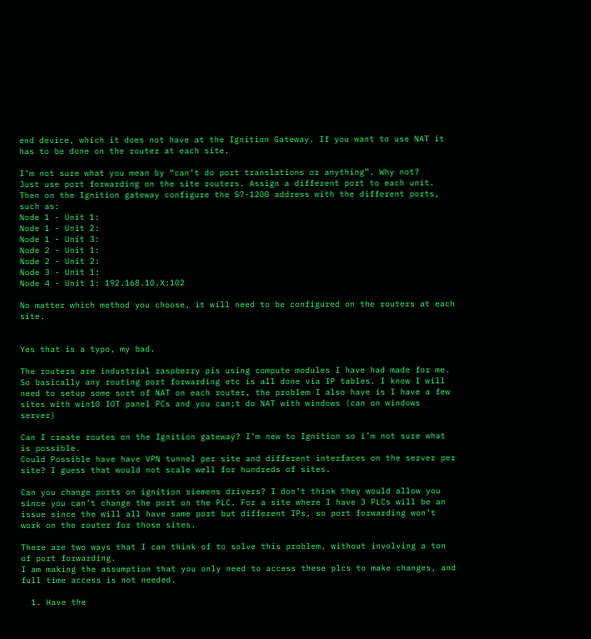end device, which it does not have at the Ignition Gateway. If you want to use NAT it has to be done on the router at each site.

I’m not sure what you mean by “can’t do port translations or anything”. Why not?
Just use port forwarding on the site routers. Assign a different port to each unit.
Then on the Ignition gateway configure the S7-1200 address with the different ports, such as:
Node 1 - Unit 1:
Node 1 - Unit 2:
Node 1 - Unit 3:
Node 2 - Unit 1:
Node 2 - Unit 2:
Node 3 - Unit 1:
Node 4 - Unit 1: 192.168.10.X:102

No matter which method you choose, it will need to be configured on the routers at each site.


Yes that is a typo, my bad.

The routers are industrial raspberry pis using compute modules I have had made for me. So basically any routing port forwarding etc is all done via IP tables. I know I will need to setup some sort of NAT on each router, the problem I also have is I have a few sites with win10 IOT panel PCs and you can;t do NAT with windows (can on windows server)

Can I create routes on the Ignition gateway? I’m new to Ignition so i’m not sure what is possible.
Could Possible have have VPN tunnel per site and different interfaces on the server per site? I guess that would not scale well for hundreds of sites.

Can you change ports on ignition siemens drivers? I don’t think they would allow you since you can’t change the port on the PLC. For a site where I have 3 PLCs will be an issue since the will all have same port but different IPs, so port forwarding won’t work on the router for those sites.

There are two ways that I can think of to solve this problem, without involving a ton of port forwarding.
I am making the assumption that you only need to access these plcs to make changes, and full time access is not needed.

  1. Have the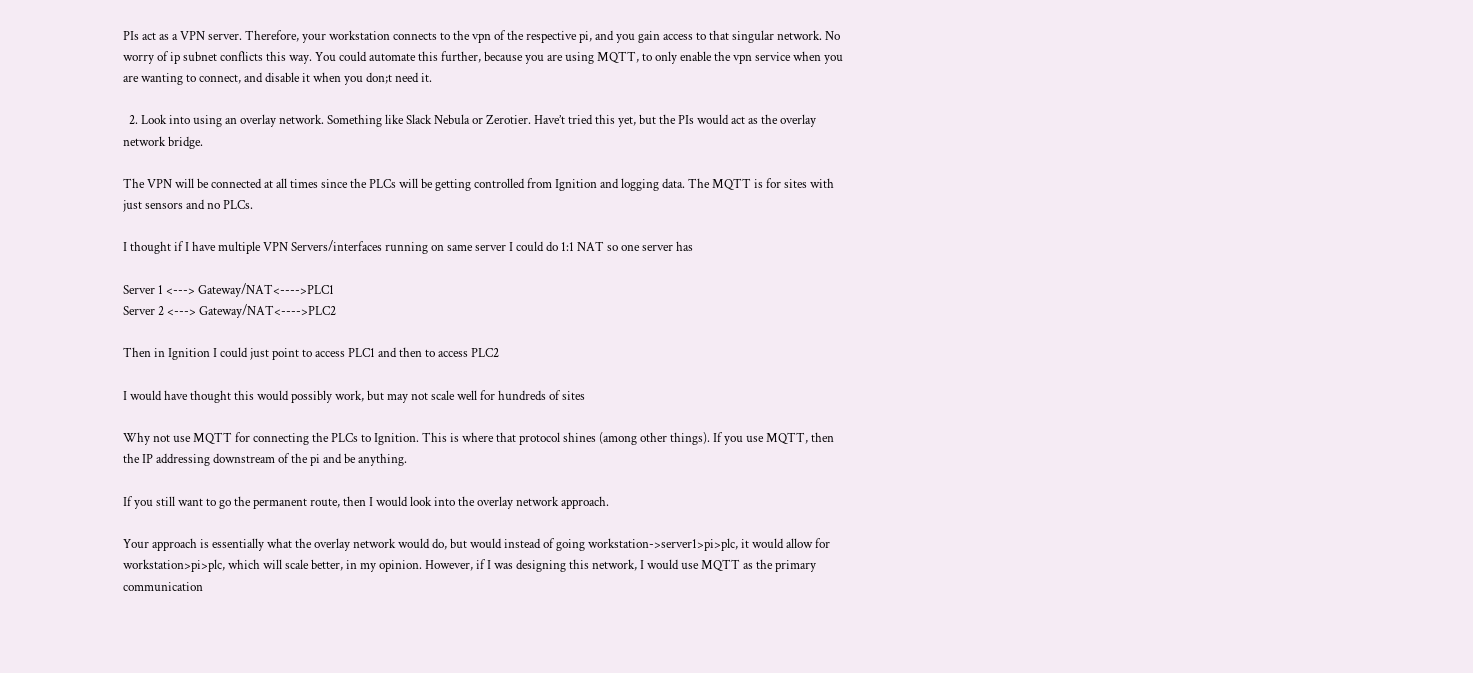PIs act as a VPN server. Therefore, your workstation connects to the vpn of the respective pi, and you gain access to that singular network. No worry of ip subnet conflicts this way. You could automate this further, because you are using MQTT, to only enable the vpn service when you are wanting to connect, and disable it when you don;t need it.

  2. Look into using an overlay network. Something like Slack Nebula or Zerotier. Have’t tried this yet, but the PIs would act as the overlay network bridge.

The VPN will be connected at all times since the PLCs will be getting controlled from Ignition and logging data. The MQTT is for sites with just sensors and no PLCs.

I thought if I have multiple VPN Servers/interfaces running on same server I could do 1:1 NAT so one server has

Server 1 <---> Gateway/NAT<---->PLC1
Server 2 <---> Gateway/NAT<---->PLC2

Then in Ignition I could just point to access PLC1 and then to access PLC2

I would have thought this would possibly work, but may not scale well for hundreds of sites

Why not use MQTT for connecting the PLCs to Ignition. This is where that protocol shines (among other things). If you use MQTT, then the IP addressing downstream of the pi and be anything.

If you still want to go the permanent route, then I would look into the overlay network approach.

Your approach is essentially what the overlay network would do, but would instead of going workstation->server1>pi>plc, it would allow for workstation>pi>plc, which will scale better, in my opinion. However, if I was designing this network, I would use MQTT as the primary communication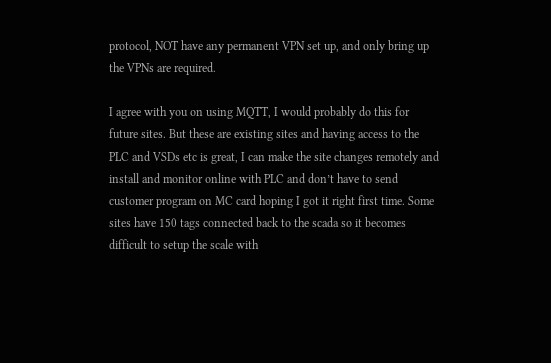protocol, NOT have any permanent VPN set up, and only bring up the VPNs are required.

I agree with you on using MQTT, I would probably do this for future sites. But these are existing sites and having access to the PLC and VSDs etc is great, I can make the site changes remotely and install and monitor online with PLC and don’t have to send customer program on MC card hoping I got it right first time. Some sites have 150 tags connected back to the scada so it becomes difficult to setup the scale with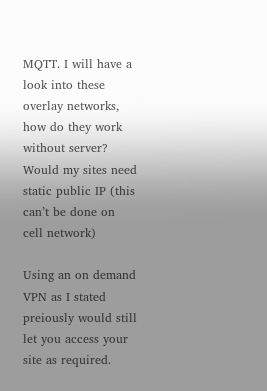MQTT. I will have a look into these overlay networks, how do they work without server? Would my sites need static public IP (this can’t be done on cell network)

Using an on demand VPN as I stated preiously would still let you access your site as required.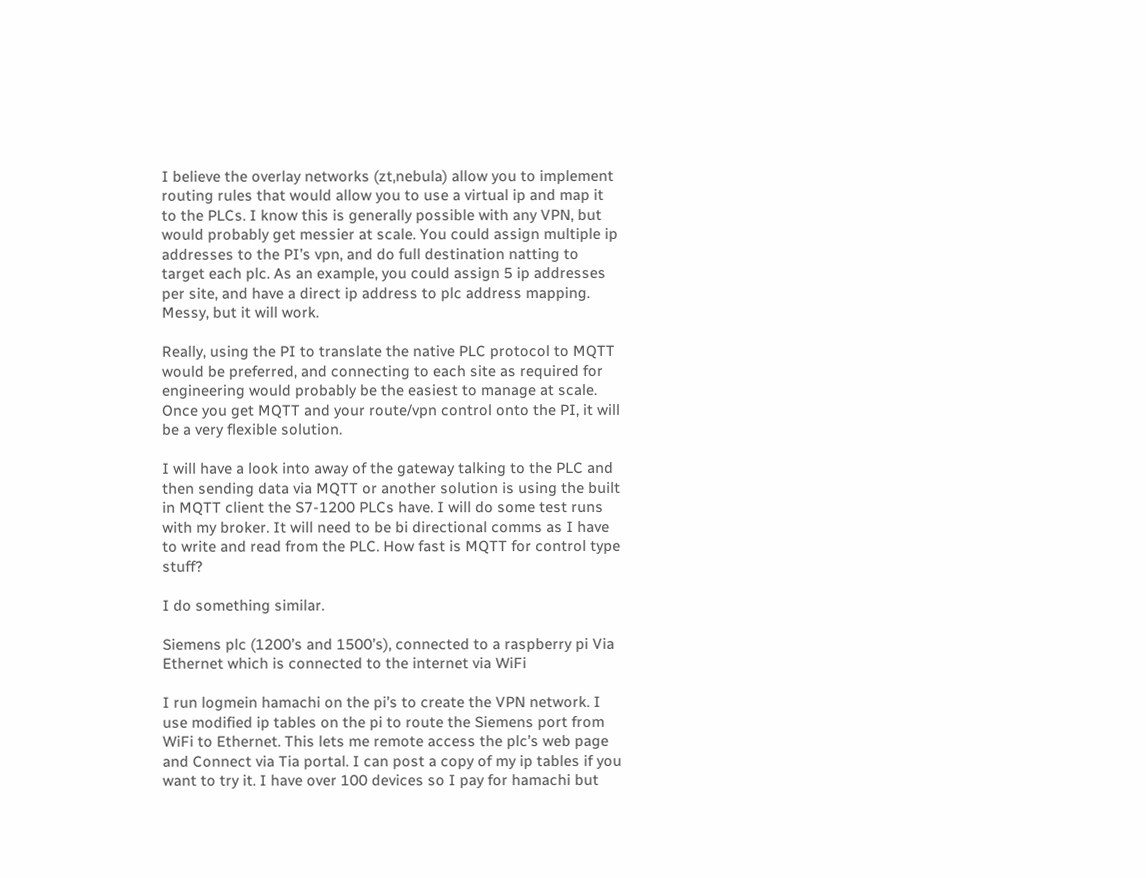I believe the overlay networks (zt,nebula) allow you to implement routing rules that would allow you to use a virtual ip and map it to the PLCs. I know this is generally possible with any VPN, but would probably get messier at scale. You could assign multiple ip addresses to the PI’s vpn, and do full destination natting to target each plc. As an example, you could assign 5 ip addresses per site, and have a direct ip address to plc address mapping. Messy, but it will work.

Really, using the PI to translate the native PLC protocol to MQTT would be preferred, and connecting to each site as required for engineering would probably be the easiest to manage at scale. Once you get MQTT and your route/vpn control onto the PI, it will be a very flexible solution.

I will have a look into away of the gateway talking to the PLC and then sending data via MQTT or another solution is using the built in MQTT client the S7-1200 PLCs have. I will do some test runs with my broker. It will need to be bi directional comms as I have to write and read from the PLC. How fast is MQTT for control type stuff?

I do something similar.

Siemens plc (1200’s and 1500’s), connected to a raspberry pi Via Ethernet which is connected to the internet via WiFi

I run logmein hamachi on the pi’s to create the VPN network. I use modified ip tables on the pi to route the Siemens port from WiFi to Ethernet. This lets me remote access the plc’s web page and Connect via Tia portal. I can post a copy of my ip tables if you want to try it. I have over 100 devices so I pay for hamachi but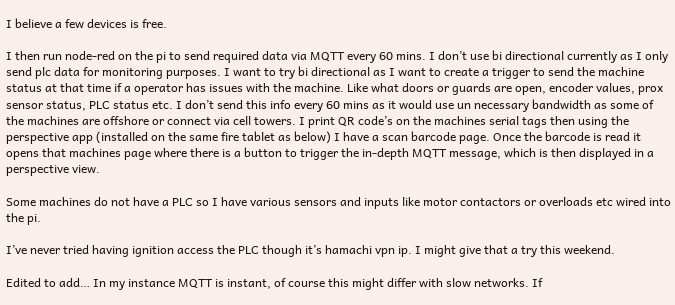I believe a few devices is free.

I then run node-red on the pi to send required data via MQTT every 60 mins. I don’t use bi directional currently as I only send plc data for monitoring purposes. I want to try bi directional as I want to create a trigger to send the machine status at that time if a operator has issues with the machine. Like what doors or guards are open, encoder values, prox sensor status, PLC status etc. I don’t send this info every 60 mins as it would use un necessary bandwidth as some of the machines are offshore or connect via cell towers. I print QR code’s on the machines serial tags then using the perspective app (installed on the same fire tablet as below) I have a scan barcode page. Once the barcode is read it opens that machines page where there is a button to trigger the in-depth MQTT message, which is then displayed in a perspective view.

Some machines do not have a PLC so I have various sensors and inputs like motor contactors or overloads etc wired into the pi.

I’ve never tried having ignition access the PLC though it’s hamachi vpn ip. I might give that a try this weekend.

Edited to add… In my instance MQTT is instant, of course this might differ with slow networks. If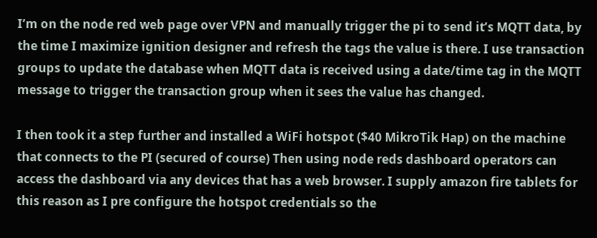I’m on the node red web page over VPN and manually trigger the pi to send it’s MQTT data, by the time I maximize ignition designer and refresh the tags the value is there. I use transaction groups to update the database when MQTT data is received using a date/time tag in the MQTT message to trigger the transaction group when it sees the value has changed.

I then took it a step further and installed a WiFi hotspot ($40 MikroTik Hap) on the machine that connects to the PI (secured of course) Then using node reds dashboard operators can access the dashboard via any devices that has a web browser. I supply amazon fire tablets for this reason as I pre configure the hotspot credentials so the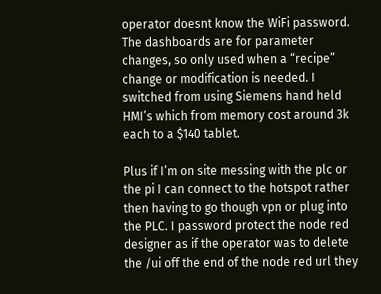operator doesnt know the WiFi password. The dashboards are for parameter changes, so only used when a “recipe” change or modification is needed. I switched from using Siemens hand held HMI’s which from memory cost around 3k each to a $140 tablet.

Plus if I’m on site messing with the plc or the pi I can connect to the hotspot rather then having to go though vpn or plug into the PLC. I password protect the node red designer as if the operator was to delete the /ui off the end of the node red url they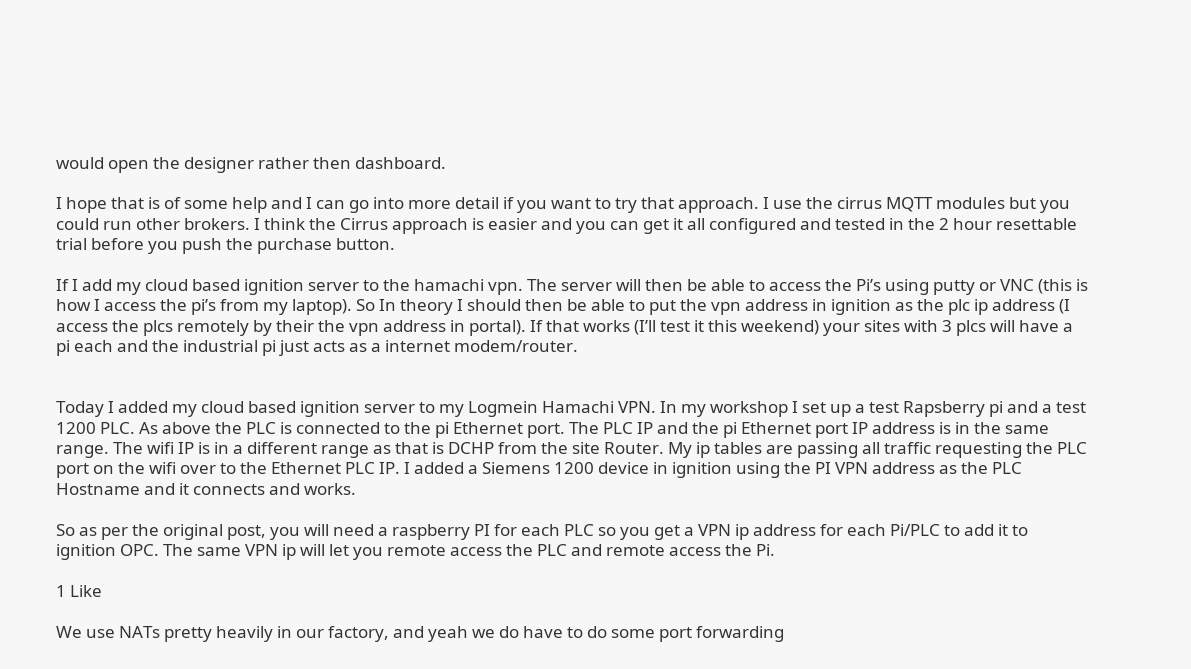would open the designer rather then dashboard.

I hope that is of some help and I can go into more detail if you want to try that approach. I use the cirrus MQTT modules but you could run other brokers. I think the Cirrus approach is easier and you can get it all configured and tested in the 2 hour resettable trial before you push the purchase button.

If I add my cloud based ignition server to the hamachi vpn. The server will then be able to access the Pi’s using putty or VNC (this is how I access the pi’s from my laptop). So In theory I should then be able to put the vpn address in ignition as the plc ip address (I access the plcs remotely by their the vpn address in portal). If that works (I’ll test it this weekend) your sites with 3 plcs will have a pi each and the industrial pi just acts as a internet modem/router.


Today I added my cloud based ignition server to my Logmein Hamachi VPN. In my workshop I set up a test Rapsberry pi and a test 1200 PLC. As above the PLC is connected to the pi Ethernet port. The PLC IP and the pi Ethernet port IP address is in the same range. The wifi IP is in a different range as that is DCHP from the site Router. My ip tables are passing all traffic requesting the PLC port on the wifi over to the Ethernet PLC IP. I added a Siemens 1200 device in ignition using the PI VPN address as the PLC Hostname and it connects and works.

So as per the original post, you will need a raspberry PI for each PLC so you get a VPN ip address for each Pi/PLC to add it to ignition OPC. The same VPN ip will let you remote access the PLC and remote access the Pi.

1 Like

We use NATs pretty heavily in our factory, and yeah we do have to do some port forwarding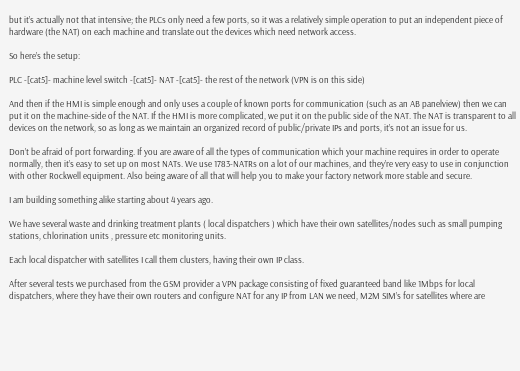but it’s actually not that intensive; the PLCs only need a few ports, so it was a relatively simple operation to put an independent piece of hardware (the NAT) on each machine and translate out the devices which need network access.

So here’s the setup:

PLC -[cat5]- machine level switch -[cat5]- NAT -[cat5]- the rest of the network (VPN is on this side)

And then if the HMI is simple enough and only uses a couple of known ports for communication (such as an AB panelview) then we can put it on the machine-side of the NAT. If the HMI is more complicated, we put it on the public side of the NAT. The NAT is transparent to all devices on the network, so as long as we maintain an organized record of public/private IPs and ports, it’s not an issue for us.

Don’t be afraid of port forwarding. If you are aware of all the types of communication which your machine requires in order to operate normally, then it’s easy to set up on most NATs. We use 1783-NATRs on a lot of our machines, and they’re very easy to use in conjunction with other Rockwell equipment. Also being aware of all that will help you to make your factory network more stable and secure.

I am building something alike starting about 4 years ago.

We have several waste and drinking treatment plants ( local dispatchers ) which have their own satellites/nodes such as small pumping stations, chlorination units , pressure etc monitoring units.

Each local dispatcher with satellites I call them clusters, having their own IP class.

After several tests we purchased from the GSM provider a VPN package consisting of fixed guaranteed band like 1Mbps for local dispatchers, where they have their own routers and configure NAT for any IP from LAN we need, M2M SIM’s for satellites where are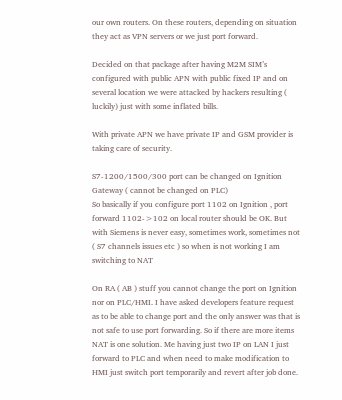our own routers. On these routers, depending on situation they act as VPN servers or we just port forward.

Decided on that package after having M2M SIM’s configured with public APN with public fixed IP and on several location we were attacked by hackers resulting ( luckily) just with some inflated bills.

With private APN we have private IP and GSM provider is taking care of security.

S7-1200/1500/300 port can be changed on Ignition Gateway ( cannot be changed on PLC)
So basically if you configure port 1102 on Ignition , port forward 1102->102 on local router should be OK. But with Siemens is never easy, sometimes work, sometimes not ( S7 channels issues etc ) so when is not working I am switching to NAT

On RA ( AB ) stuff you cannot change the port on Ignition nor on PLC/HMI. I have asked developers feature request as to be able to change port and the only answer was that is not safe to use port forwarding. So if there are more items NAT is one solution. Me having just two IP on LAN I just forward to PLC and when need to make modification to HMI just switch port temporarily and revert after job done.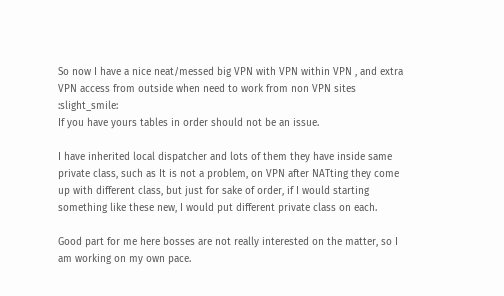So now I have a nice neat/messed big VPN with VPN within VPN , and extra VPN access from outside when need to work from non VPN sites :slight_smile:
If you have yours tables in order should not be an issue.

I have inherited local dispatcher and lots of them they have inside same private class, such as It is not a problem, on VPN after NATting they come up with different class, but just for sake of order, if I would starting something like these new, I would put different private class on each.

Good part for me here bosses are not really interested on the matter, so I am working on my own pace.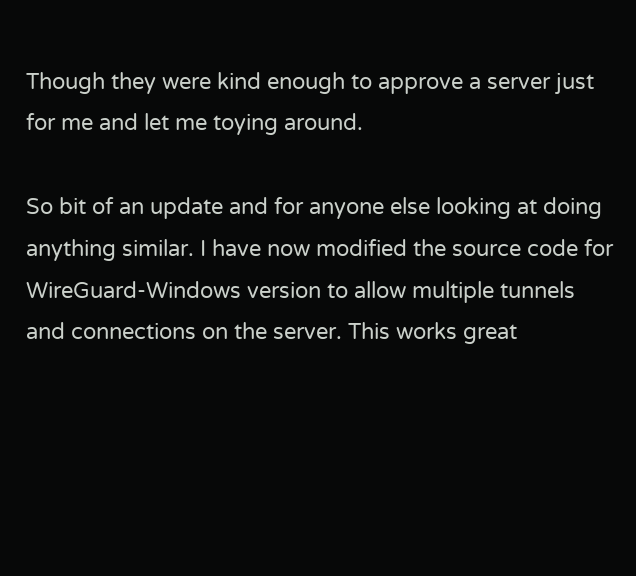Though they were kind enough to approve a server just for me and let me toying around.

So bit of an update and for anyone else looking at doing anything similar. I have now modified the source code for WireGuard-Windows version to allow multiple tunnels and connections on the server. This works great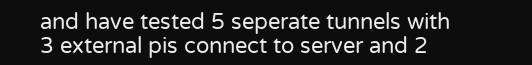and have tested 5 seperate tunnels with 3 external pis connect to server and 2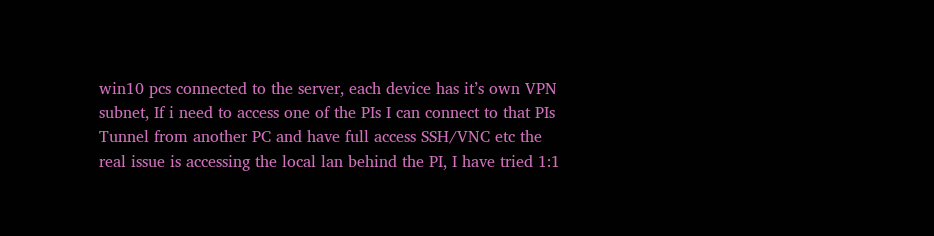win10 pcs connected to the server, each device has it’s own VPN subnet, If i need to access one of the PIs I can connect to that PIs Tunnel from another PC and have full access SSH/VNC etc the real issue is accessing the local lan behind the PI, I have tried 1:1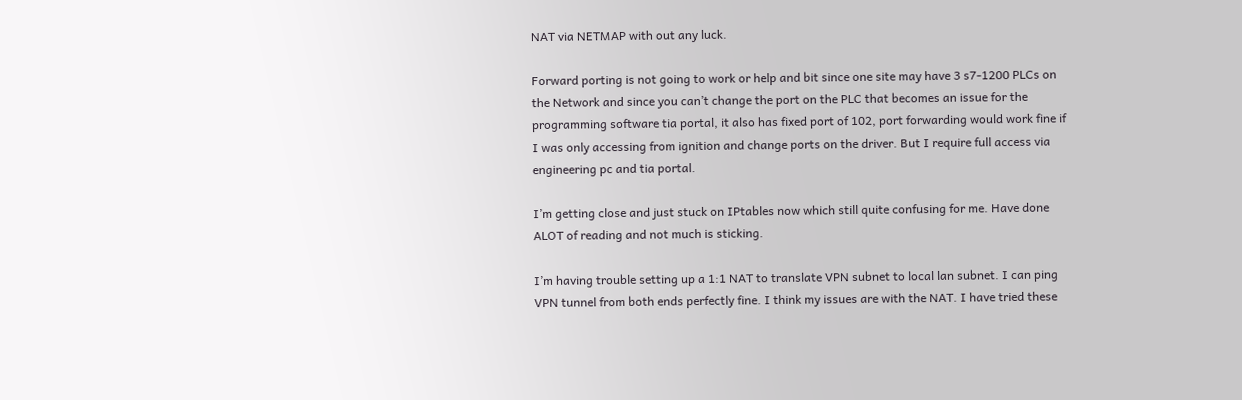NAT via NETMAP with out any luck.

Forward porting is not going to work or help and bit since one site may have 3 s7-1200 PLCs on the Network and since you can’t change the port on the PLC that becomes an issue for the programming software tia portal, it also has fixed port of 102, port forwarding would work fine if I was only accessing from ignition and change ports on the driver. But I require full access via engineering pc and tia portal.

I’m getting close and just stuck on IPtables now which still quite confusing for me. Have done ALOT of reading and not much is sticking.

I’m having trouble setting up a 1:1 NAT to translate VPN subnet to local lan subnet. I can ping VPN tunnel from both ends perfectly fine. I think my issues are with the NAT. I have tried these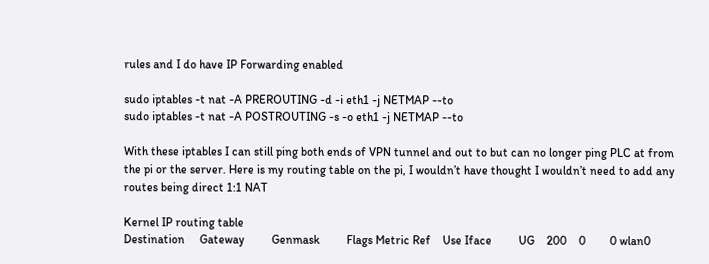rules and I do have IP Forwarding enabled

sudo iptables -t nat -A PREROUTING -d -i eth1 -j NETMAP --to
sudo iptables -t nat -A POSTROUTING -s -o eth1 -j NETMAP --to

With these iptables I can still ping both ends of VPN tunnel and out to but can no longer ping PLC at from the pi or the server. Here is my routing table on the pi, I wouldn’t have thought I wouldn’t need to add any routes being direct 1:1 NAT

Kernel IP routing table
Destination     Gateway         Genmask         Flags Metric Ref    Use Iface         UG    200    0        0 wlan0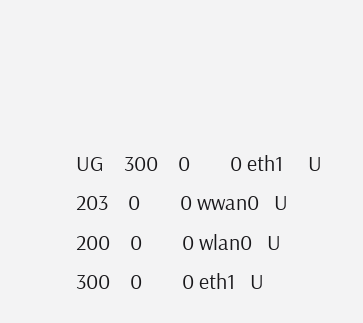UG    300    0        0 eth1     U     203    0        0 wwan0   U     200    0        0 wlan0   U     300    0        0 eth1   U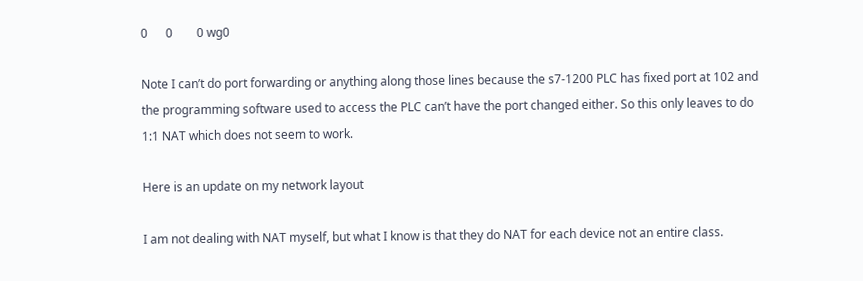0      0        0 wg0

Note I can’t do port forwarding or anything along those lines because the s7-1200 PLC has fixed port at 102 and the programming software used to access the PLC can’t have the port changed either. So this only leaves to do 1:1 NAT which does not seem to work.

Here is an update on my network layout

I am not dealing with NAT myself, but what I know is that they do NAT for each device not an entire class.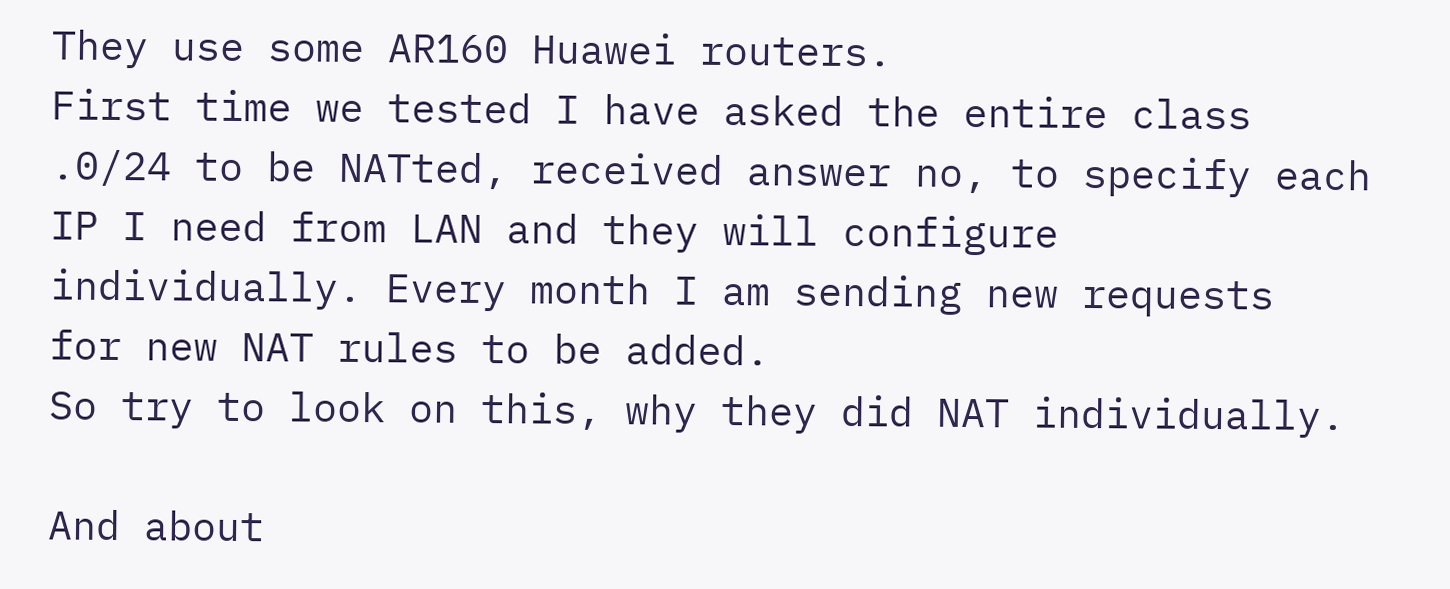They use some AR160 Huawei routers.
First time we tested I have asked the entire class .0/24 to be NATted, received answer no, to specify each IP I need from LAN and they will configure individually. Every month I am sending new requests
for new NAT rules to be added.
So try to look on this, why they did NAT individually.

And about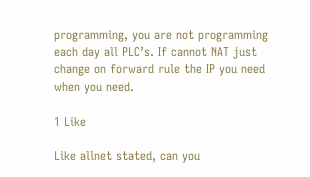programming, you are not programming each day all PLC’s. If cannot NAT just change on forward rule the IP you need when you need.

1 Like

Like allnet stated, can you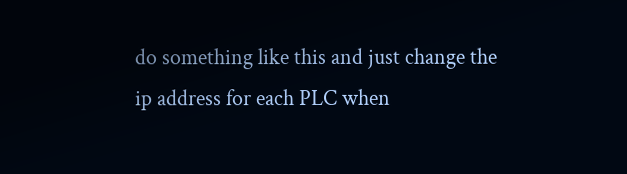do something like this and just change the ip address for each PLC when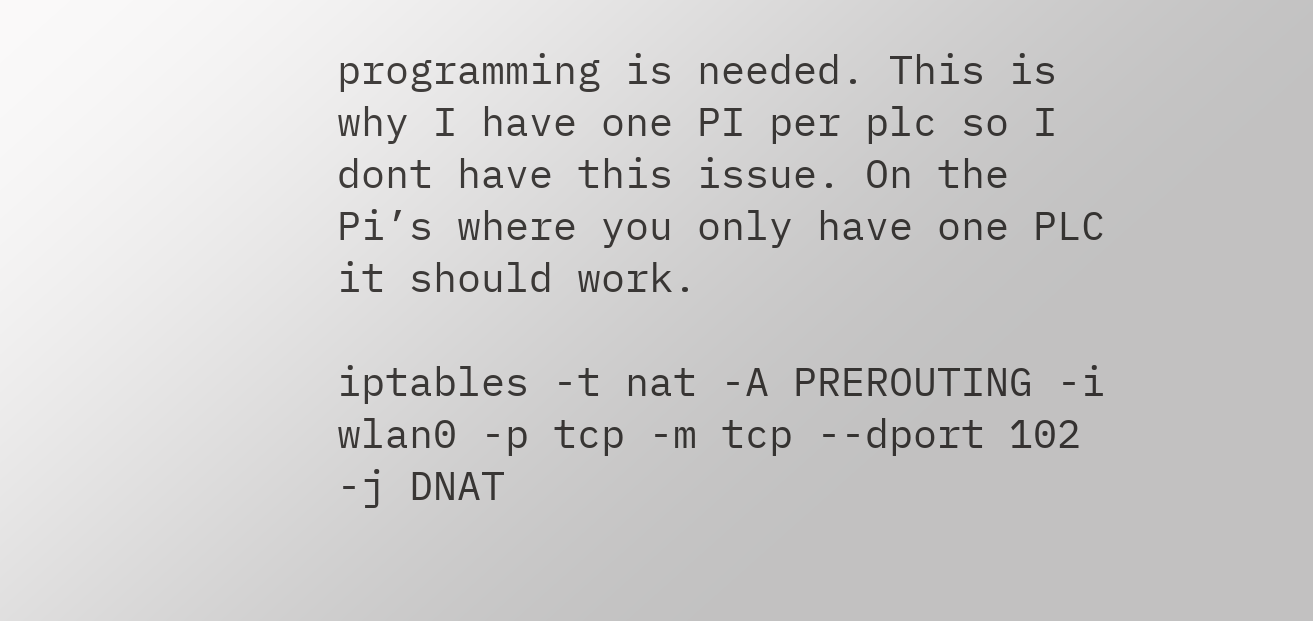programming is needed. This is why I have one PI per plc so I dont have this issue. On the Pi’s where you only have one PLC it should work.

iptables -t nat -A PREROUTING -i wlan0 -p tcp -m tcp --dport 102 -j DNAT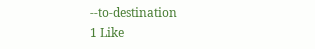--to-destination
1 Like